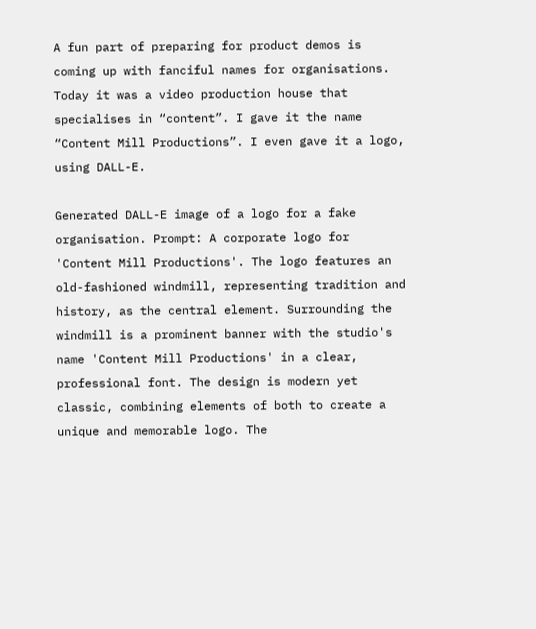A fun part of preparing for product demos is coming up with fanciful names for organisations. Today it was a video production house that specialises in “content”. I gave it the name “Content Mill Productions”. I even gave it a logo, using DALL-E.

Generated DALL-E image of a logo for a fake organisation. Prompt: A corporate logo for 'Content Mill Productions'. The logo features an old-fashioned windmill, representing tradition and history, as the central element. Surrounding the windmill is a prominent banner with the studio's name 'Content Mill Productions' in a clear, professional font. The design is modern yet classic, combining elements of both to create a unique and memorable logo. The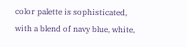color palette is sophisticated, with a blend of navy blue, white,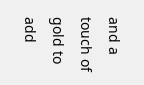and a touch of gold to add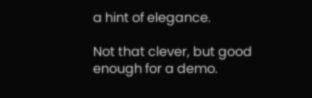a hint of elegance.

Not that clever, but good enough for a demo.